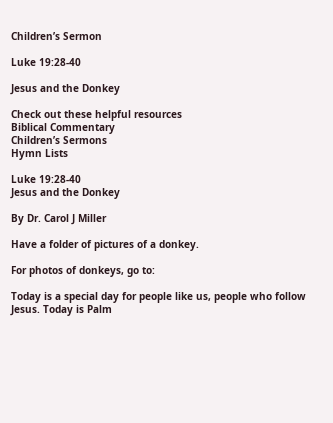Children’s Sermon

Luke 19:28-40

Jesus and the Donkey

Check out these helpful resources
Biblical Commentary
Children’s Sermons
Hymn Lists

Luke 19:28-40
Jesus and the Donkey

By Dr. Carol J Miller

Have a folder of pictures of a donkey.

For photos of donkeys, go to:

Today is a special day for people like us, people who follow Jesus. Today is Palm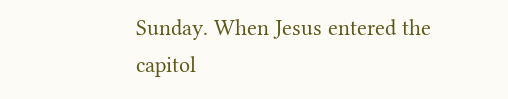Sunday. When Jesus entered the capitol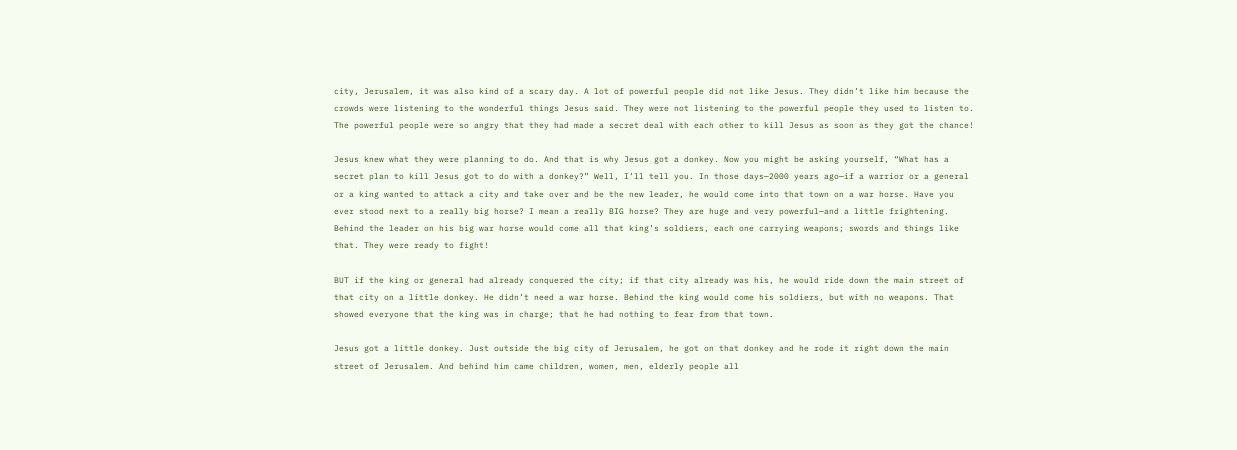city, Jerusalem, it was also kind of a scary day. A lot of powerful people did not like Jesus. They didn’t like him because the crowds were listening to the wonderful things Jesus said. They were not listening to the powerful people they used to listen to. The powerful people were so angry that they had made a secret deal with each other to kill Jesus as soon as they got the chance!

Jesus knew what they were planning to do. And that is why Jesus got a donkey. Now you might be asking yourself, “What has a secret plan to kill Jesus got to do with a donkey?” Well, I’ll tell you. In those days—2000 years ago—if a warrior or a general or a king wanted to attack a city and take over and be the new leader, he would come into that town on a war horse. Have you ever stood next to a really big horse? I mean a really BIG horse? They are huge and very powerful—and a little frightening. Behind the leader on his big war horse would come all that king’s soldiers, each one carrying weapons; swords and things like that. They were ready to fight!

BUT if the king or general had already conquered the city; if that city already was his, he would ride down the main street of that city on a little donkey. He didn’t need a war horse. Behind the king would come his soldiers, but with no weapons. That showed everyone that the king was in charge; that he had nothing to fear from that town.

Jesus got a little donkey. Just outside the big city of Jerusalem, he got on that donkey and he rode it right down the main street of Jerusalem. And behind him came children, women, men, elderly people all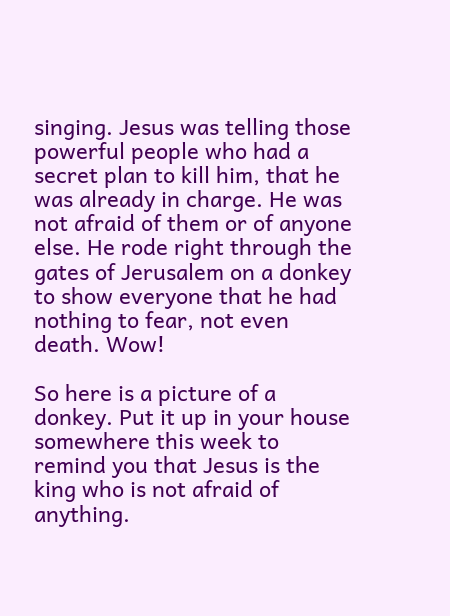singing. Jesus was telling those powerful people who had a secret plan to kill him, that he was already in charge. He was not afraid of them or of anyone else. He rode right through the gates of Jerusalem on a donkey to show everyone that he had nothing to fear, not even death. Wow!

So here is a picture of a donkey. Put it up in your house somewhere this week to remind you that Jesus is the king who is not afraid of anything.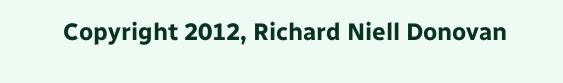Copyright 2012, Richard Niell Donovan